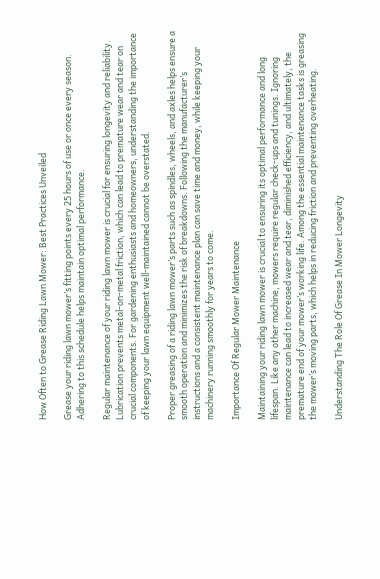How Often to Grease Riding Lawn Mower: Best Practices Unveiled

Grease your riding lawn mower’s fitting points every 25 hours of use or once every season. Adhering to this schedule helps maintain optimal performance.

Regular maintenance of your riding lawn mower is crucial for ensuring longevity and reliability. Lubrication prevents metal-on-metal friction, which can lead to premature wear and tear on crucial components. For gardening enthusiasts and homeowners, understanding the importance of keeping your lawn equipment well-maintained cannot be overstated.

Proper greasing of a riding lawn mower’s parts such as spindles, wheels, and axles helps ensure a smooth operation and minimizes the risk of breakdowns. Following the manufacturer’s instructions and a consistent maintenance plan can save time and money, while keeping your machinery running smoothly for years to come.

Importance Of Regular Mower Maintenance

Maintaining your riding lawn mower is crucial to ensuring its optimal performance and long lifespan. Like any other machine, mowers require regular check-ups and tunings. Ignoring maintenance can lead to increased wear and tear, diminished efficiency, and ultimately, the premature end of your mower’s working life. Among the essential maintenance tasks is greasing the mower’s moving parts, which helps in reducing friction and preventing overheating.

Understanding The Role Of Grease In Mower Longevity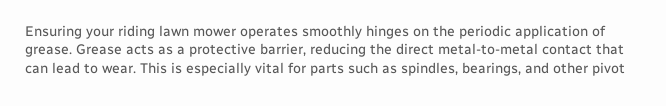Ensuring your riding lawn mower operates smoothly hinges on the periodic application of grease. Grease acts as a protective barrier, reducing the direct metal-to-metal contact that can lead to wear. This is especially vital for parts such as spindles, bearings, and other pivot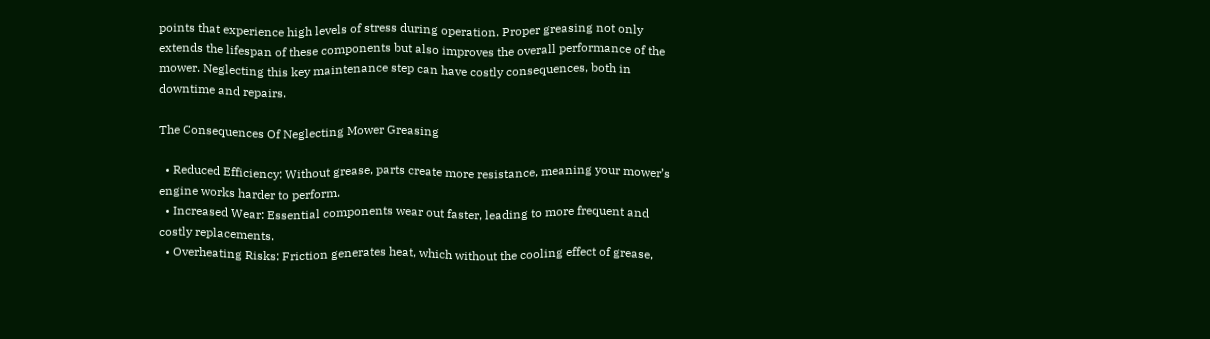points that experience high levels of stress during operation. Proper greasing not only extends the lifespan of these components but also improves the overall performance of the mower. Neglecting this key maintenance step can have costly consequences, both in downtime and repairs.

The Consequences Of Neglecting Mower Greasing

  • Reduced Efficiency: Without grease, parts create more resistance, meaning your mower’s engine works harder to perform.
  • Increased Wear: Essential components wear out faster, leading to more frequent and costly replacements.
  • Overheating Risks: Friction generates heat, which without the cooling effect of grease,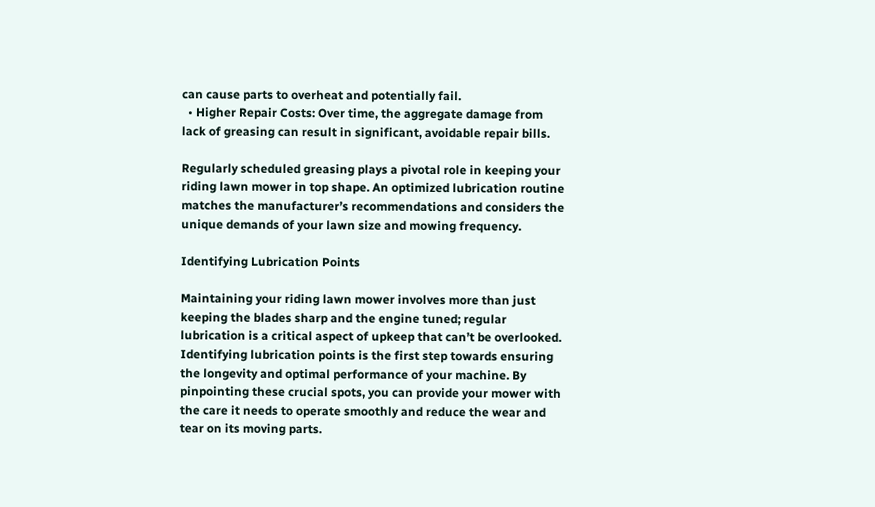can cause parts to overheat and potentially fail.
  • Higher Repair Costs: Over time, the aggregate damage from lack of greasing can result in significant, avoidable repair bills.

Regularly scheduled greasing plays a pivotal role in keeping your riding lawn mower in top shape. An optimized lubrication routine matches the manufacturer’s recommendations and considers the unique demands of your lawn size and mowing frequency.

Identifying Lubrication Points

Maintaining your riding lawn mower involves more than just keeping the blades sharp and the engine tuned; regular lubrication is a critical aspect of upkeep that can’t be overlooked. Identifying lubrication points is the first step towards ensuring the longevity and optimal performance of your machine. By pinpointing these crucial spots, you can provide your mower with the care it needs to operate smoothly and reduce the wear and tear on its moving parts.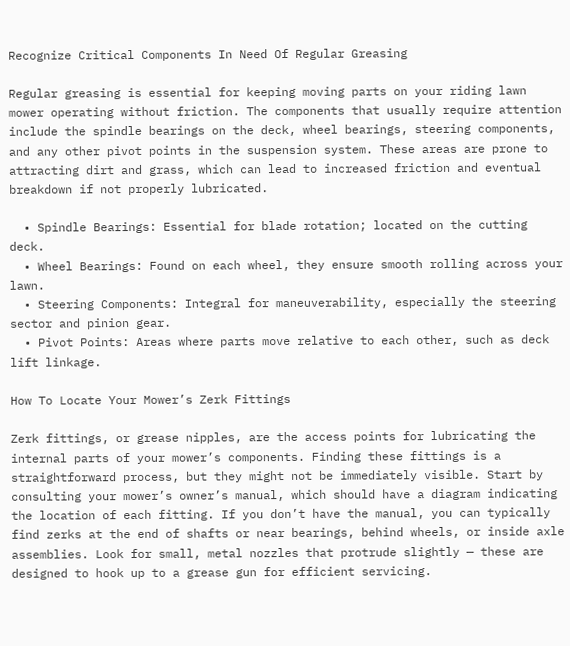Recognize Critical Components In Need Of Regular Greasing

Regular greasing is essential for keeping moving parts on your riding lawn mower operating without friction. The components that usually require attention include the spindle bearings on the deck, wheel bearings, steering components, and any other pivot points in the suspension system. These areas are prone to attracting dirt and grass, which can lead to increased friction and eventual breakdown if not properly lubricated.

  • Spindle Bearings: Essential for blade rotation; located on the cutting deck.
  • Wheel Bearings: Found on each wheel, they ensure smooth rolling across your lawn.
  • Steering Components: Integral for maneuverability, especially the steering sector and pinion gear.
  • Pivot Points: Areas where parts move relative to each other, such as deck lift linkage.

How To Locate Your Mower’s Zerk Fittings

Zerk fittings, or grease nipples, are the access points for lubricating the internal parts of your mower’s components. Finding these fittings is a straightforward process, but they might not be immediately visible. Start by consulting your mower’s owner’s manual, which should have a diagram indicating the location of each fitting. If you don’t have the manual, you can typically find zerks at the end of shafts or near bearings, behind wheels, or inside axle assemblies. Look for small, metal nozzles that protrude slightly — these are designed to hook up to a grease gun for efficient servicing.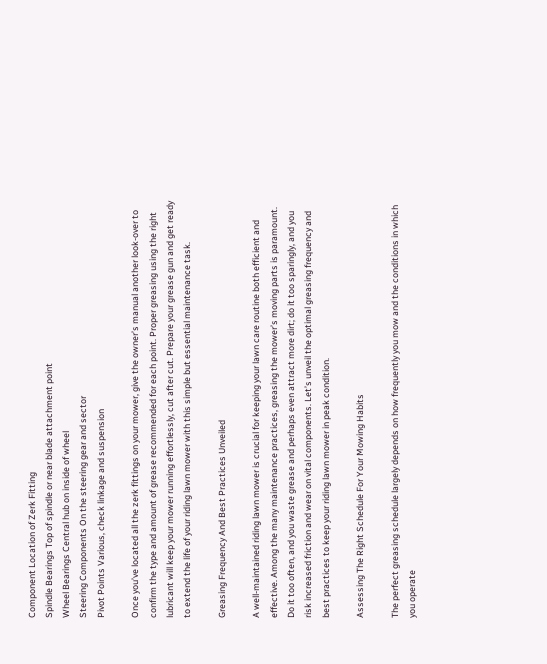Component Location of Zerk Fitting
Spindle Bearings Top of spindle or near blade attachment point
Wheel Bearings Central hub on inside of wheel
Steering Components On the steering gear and sector
Pivot Points Various, check linkage and suspension

Once you’ve located all the zerk fittings on your mower, give the owner’s manual another look-over to confirm the type and amount of grease recommended for each point. Proper greasing using the right lubricant will keep your mower running effortlessly, cut after cut. Prepare your grease gun and get ready to extend the life of your riding lawn mower with this simple but essential maintenance task.

Greasing Frequency And Best Practices Unveiled

A well-maintained riding lawn mower is crucial for keeping your lawn care routine both efficient and effective. Among the many maintenance practices, greasing the mower’s moving parts is paramount. Do it too often, and you waste grease and perhaps even attract more dirt; do it too sparingly, and you risk increased friction and wear on vital components. Let’s unveil the optimal greasing frequency and best practices to keep your riding lawn mower in peak condition.

Assessing The Right Schedule For Your Mowing Habits

The perfect greasing schedule largely depends on how frequently you mow and the conditions in which you operate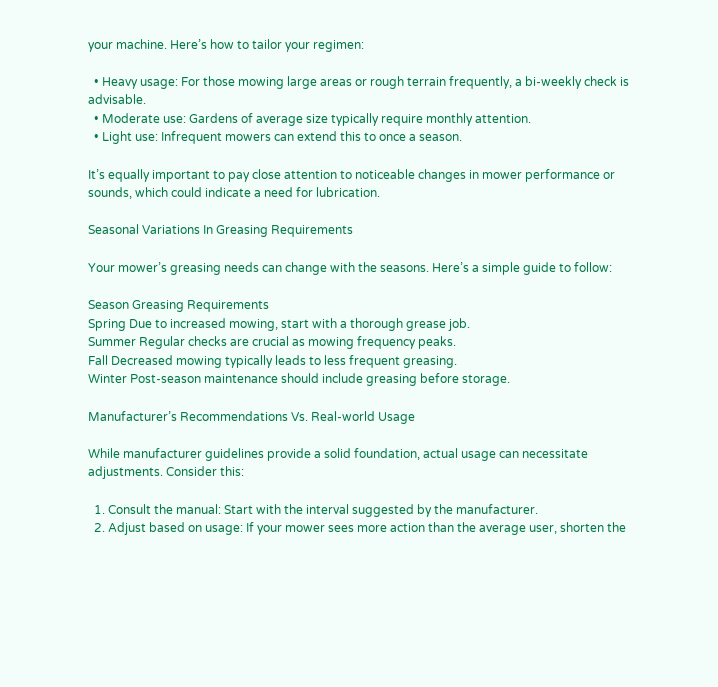your machine. Here’s how to tailor your regimen:

  • Heavy usage: For those mowing large areas or rough terrain frequently, a bi-weekly check is advisable.
  • Moderate use: Gardens of average size typically require monthly attention.
  • Light use: Infrequent mowers can extend this to once a season.

It’s equally important to pay close attention to noticeable changes in mower performance or sounds, which could indicate a need for lubrication.

Seasonal Variations In Greasing Requirements

Your mower’s greasing needs can change with the seasons. Here’s a simple guide to follow:

Season Greasing Requirements
Spring Due to increased mowing, start with a thorough grease job.
Summer Regular checks are crucial as mowing frequency peaks.
Fall Decreased mowing typically leads to less frequent greasing.
Winter Post-season maintenance should include greasing before storage.

Manufacturer’s Recommendations Vs. Real-world Usage

While manufacturer guidelines provide a solid foundation, actual usage can necessitate adjustments. Consider this:

  1. Consult the manual: Start with the interval suggested by the manufacturer.
  2. Adjust based on usage: If your mower sees more action than the average user, shorten the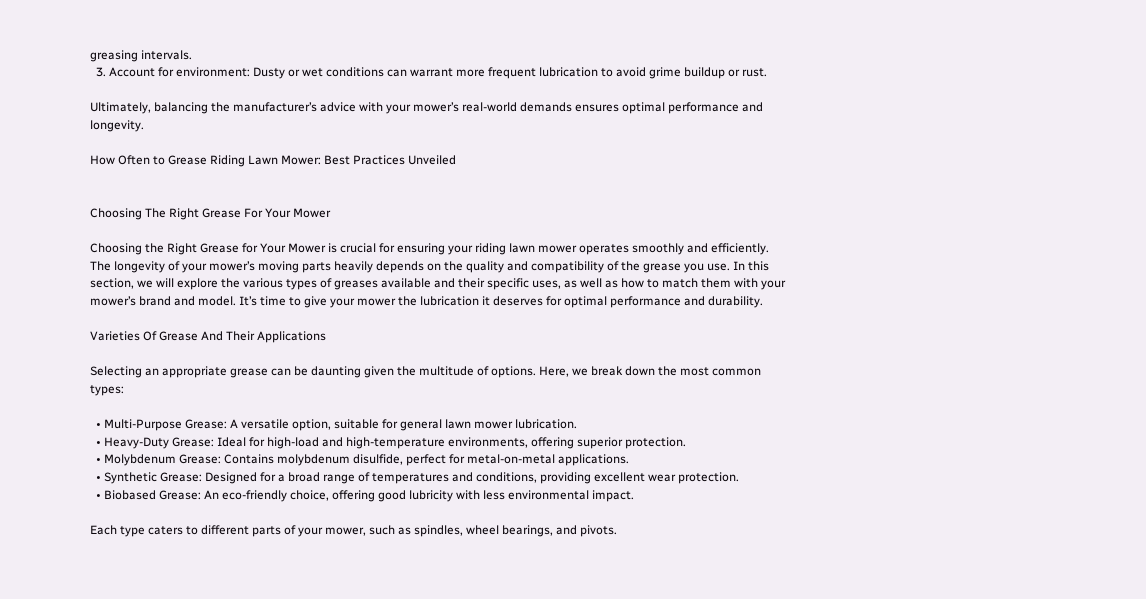greasing intervals.
  3. Account for environment: Dusty or wet conditions can warrant more frequent lubrication to avoid grime buildup or rust.

Ultimately, balancing the manufacturer’s advice with your mower’s real-world demands ensures optimal performance and longevity.

How Often to Grease Riding Lawn Mower: Best Practices Unveiled


Choosing The Right Grease For Your Mower

Choosing the Right Grease for Your Mower is crucial for ensuring your riding lawn mower operates smoothly and efficiently. The longevity of your mower’s moving parts heavily depends on the quality and compatibility of the grease you use. In this section, we will explore the various types of greases available and their specific uses, as well as how to match them with your mower’s brand and model. It’s time to give your mower the lubrication it deserves for optimal performance and durability.

Varieties Of Grease And Their Applications

Selecting an appropriate grease can be daunting given the multitude of options. Here, we break down the most common types:

  • Multi-Purpose Grease: A versatile option, suitable for general lawn mower lubrication.
  • Heavy-Duty Grease: Ideal for high-load and high-temperature environments, offering superior protection.
  • Molybdenum Grease: Contains molybdenum disulfide, perfect for metal-on-metal applications.
  • Synthetic Grease: Designed for a broad range of temperatures and conditions, providing excellent wear protection.
  • Biobased Grease: An eco-friendly choice, offering good lubricity with less environmental impact.

Each type caters to different parts of your mower, such as spindles, wheel bearings, and pivots.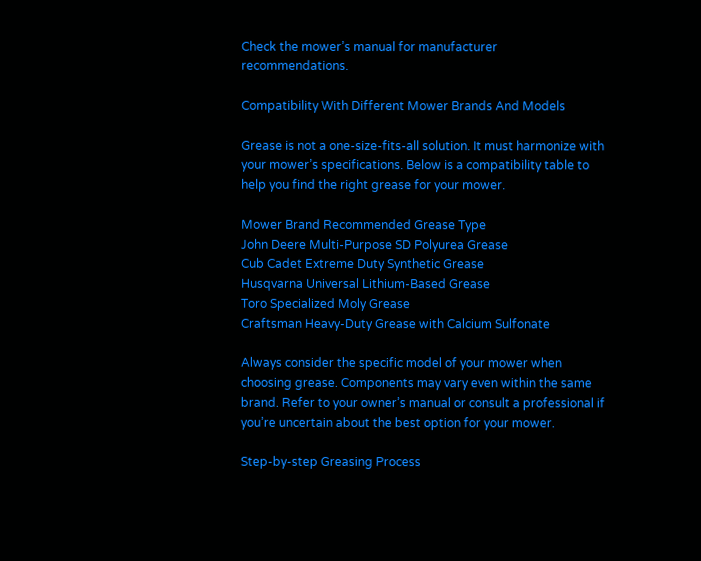Check the mower’s manual for manufacturer recommendations.

Compatibility With Different Mower Brands And Models

Grease is not a one-size-fits-all solution. It must harmonize with your mower’s specifications. Below is a compatibility table to help you find the right grease for your mower.

Mower Brand Recommended Grease Type
John Deere Multi-Purpose SD Polyurea Grease
Cub Cadet Extreme Duty Synthetic Grease
Husqvarna Universal Lithium-Based Grease
Toro Specialized Moly Grease
Craftsman Heavy-Duty Grease with Calcium Sulfonate

Always consider the specific model of your mower when choosing grease. Components may vary even within the same brand. Refer to your owner’s manual or consult a professional if you’re uncertain about the best option for your mower.

Step-by-step Greasing Process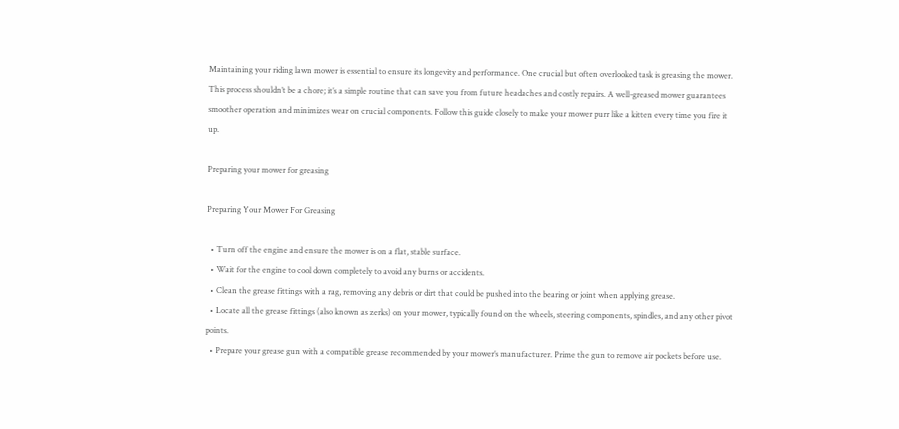Maintaining your riding lawn mower is essential to ensure its longevity and performance. One crucial but often overlooked task is greasing the mower. This process shouldn’t be a chore; it’s a simple routine that can save you from future headaches and costly repairs. A well-greased mower guarantees smoother operation and minimizes wear on crucial components. Follow this guide closely to make your mower purr like a kitten every time you fire it up.

Preparing your mower for greasing

Preparing Your Mower For Greasing

  • Turn off the engine and ensure the mower is on a flat, stable surface.
  • Wait for the engine to cool down completely to avoid any burns or accidents.
  • Clean the grease fittings with a rag, removing any debris or dirt that could be pushed into the bearing or joint when applying grease.
  • Locate all the grease fittings (also known as zerks) on your mower, typically found on the wheels, steering components, spindles, and any other pivot points.
  • Prepare your grease gun with a compatible grease recommended by your mower’s manufacturer. Prime the gun to remove air pockets before use.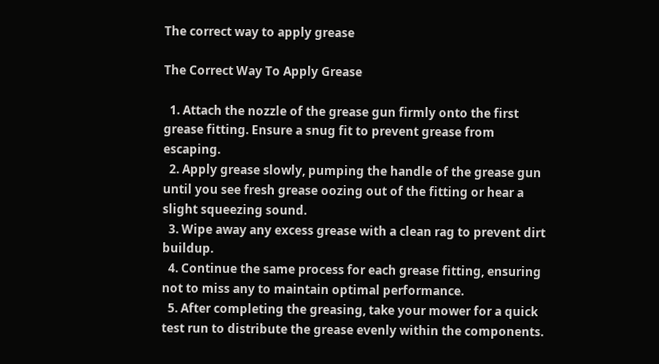The correct way to apply grease

The Correct Way To Apply Grease

  1. Attach the nozzle of the grease gun firmly onto the first grease fitting. Ensure a snug fit to prevent grease from escaping.
  2. Apply grease slowly, pumping the handle of the grease gun until you see fresh grease oozing out of the fitting or hear a slight squeezing sound.
  3. Wipe away any excess grease with a clean rag to prevent dirt buildup.
  4. Continue the same process for each grease fitting, ensuring not to miss any to maintain optimal performance.
  5. After completing the greasing, take your mower for a quick test run to distribute the grease evenly within the components.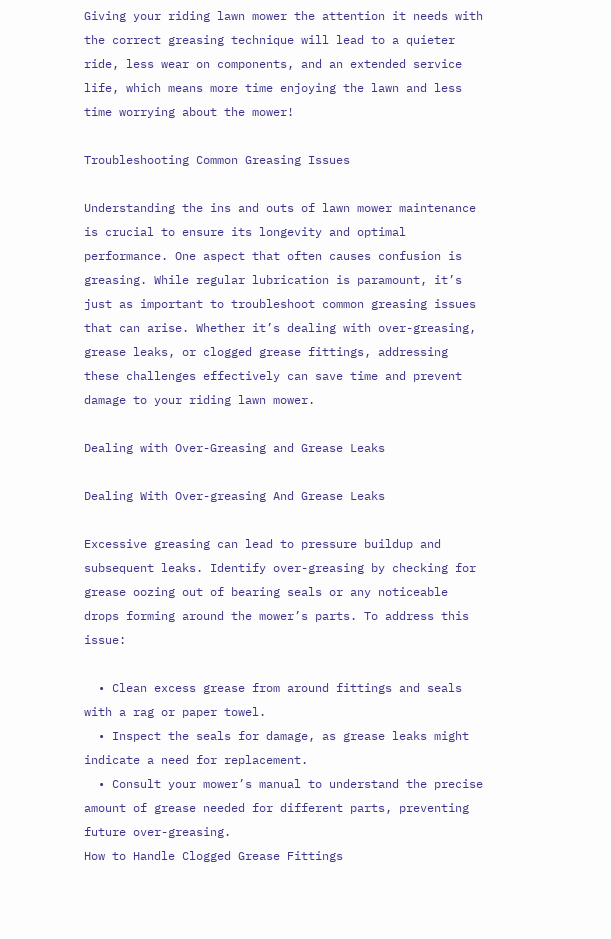Giving your riding lawn mower the attention it needs with the correct greasing technique will lead to a quieter ride, less wear on components, and an extended service life, which means more time enjoying the lawn and less time worrying about the mower!

Troubleshooting Common Greasing Issues

Understanding the ins and outs of lawn mower maintenance is crucial to ensure its longevity and optimal performance. One aspect that often causes confusion is greasing. While regular lubrication is paramount, it’s just as important to troubleshoot common greasing issues that can arise. Whether it’s dealing with over-greasing, grease leaks, or clogged grease fittings, addressing these challenges effectively can save time and prevent damage to your riding lawn mower.

Dealing with Over-Greasing and Grease Leaks

Dealing With Over-greasing And Grease Leaks

Excessive greasing can lead to pressure buildup and subsequent leaks. Identify over-greasing by checking for grease oozing out of bearing seals or any noticeable drops forming around the mower’s parts. To address this issue:

  • Clean excess grease from around fittings and seals with a rag or paper towel.
  • Inspect the seals for damage, as grease leaks might indicate a need for replacement.
  • Consult your mower’s manual to understand the precise amount of grease needed for different parts, preventing future over-greasing.
How to Handle Clogged Grease Fittings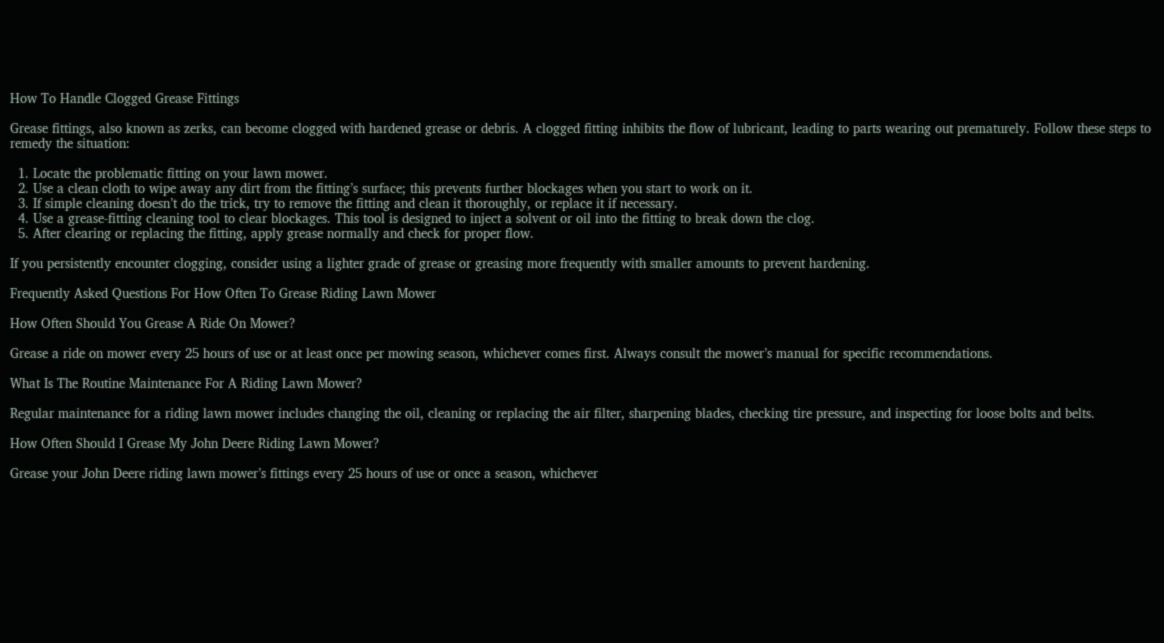How To Handle Clogged Grease Fittings

Grease fittings, also known as zerks, can become clogged with hardened grease or debris. A clogged fitting inhibits the flow of lubricant, leading to parts wearing out prematurely. Follow these steps to remedy the situation:

  1. Locate the problematic fitting on your lawn mower.
  2. Use a clean cloth to wipe away any dirt from the fitting’s surface; this prevents further blockages when you start to work on it.
  3. If simple cleaning doesn’t do the trick, try to remove the fitting and clean it thoroughly, or replace it if necessary.
  4. Use a grease-fitting cleaning tool to clear blockages. This tool is designed to inject a solvent or oil into the fitting to break down the clog.
  5. After clearing or replacing the fitting, apply grease normally and check for proper flow.

If you persistently encounter clogging, consider using a lighter grade of grease or greasing more frequently with smaller amounts to prevent hardening.

Frequently Asked Questions For How Often To Grease Riding Lawn Mower

How Often Should You Grease A Ride On Mower?

Grease a ride on mower every 25 hours of use or at least once per mowing season, whichever comes first. Always consult the mower’s manual for specific recommendations.

What Is The Routine Maintenance For A Riding Lawn Mower?

Regular maintenance for a riding lawn mower includes changing the oil, cleaning or replacing the air filter, sharpening blades, checking tire pressure, and inspecting for loose bolts and belts.

How Often Should I Grease My John Deere Riding Lawn Mower?

Grease your John Deere riding lawn mower’s fittings every 25 hours of use or once a season, whichever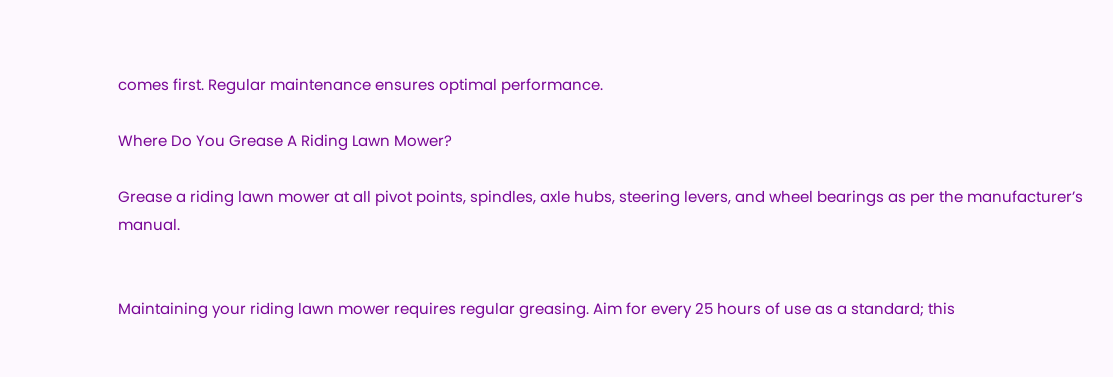comes first. Regular maintenance ensures optimal performance.

Where Do You Grease A Riding Lawn Mower?

Grease a riding lawn mower at all pivot points, spindles, axle hubs, steering levers, and wheel bearings as per the manufacturer’s manual.


Maintaining your riding lawn mower requires regular greasing. Aim for every 25 hours of use as a standard; this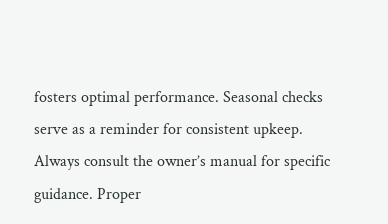fosters optimal performance. Seasonal checks serve as a reminder for consistent upkeep. Always consult the owner’s manual for specific guidance. Proper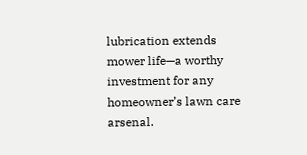lubrication extends mower life—a worthy investment for any homeowner’s lawn care arsenal.